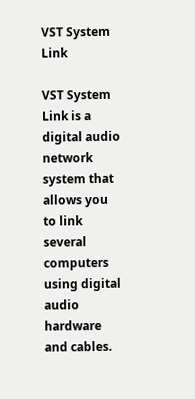VST System Link

VST System Link is a digital audio network system that allows you to link several computers using digital audio hardware and cables.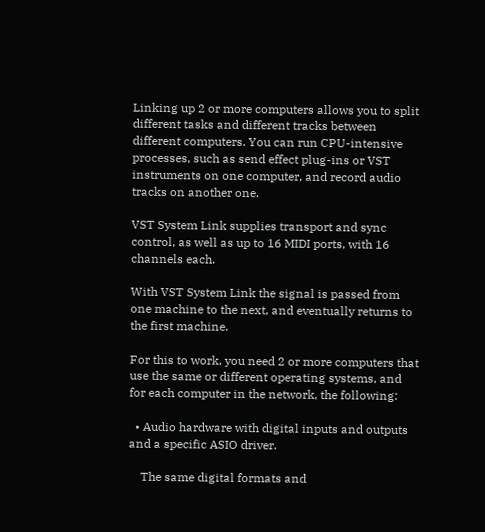Linking up 2 or more computers allows you to split different tasks and different tracks between different computers. You can run CPU-intensive processes, such as send effect plug-ins or VST instruments on one computer, and record audio tracks on another one.

VST System Link supplies transport and sync control, as well as up to 16 MIDI ports, with 16 channels each.

With VST System Link the signal is passed from one machine to the next, and eventually returns to the first machine.

For this to work, you need 2 or more computers that use the same or different operating systems, and for each computer in the network, the following:

  • Audio hardware with digital inputs and outputs and a specific ASIO driver.

    The same digital formats and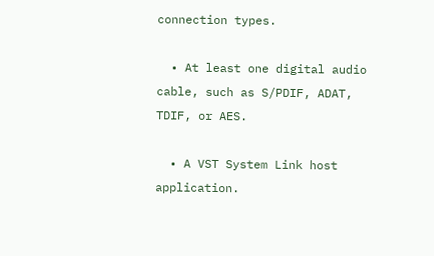connection types.

  • At least one digital audio cable, such as S/PDIF, ADAT, TDIF, or AES.

  • A VST System Link host application.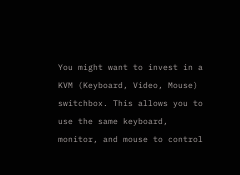You might want to invest in a KVM (Keyboard, Video, Mouse) switchbox. This allows you to use the same keyboard, monitor, and mouse to control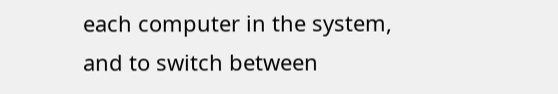each computer in the system, and to switch between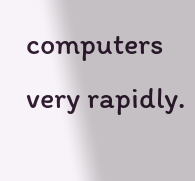computers very rapidly.